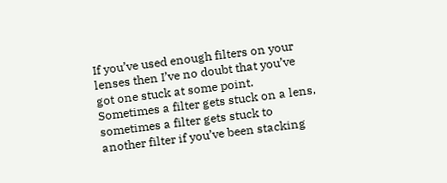If you’ve used enough filters on your lenses then I’ve no doubt that you’ve got one stuck at some point. Sometimes a filter gets stuck on a lens, sometimes a filter gets stuck to another filter if you’ve been stacking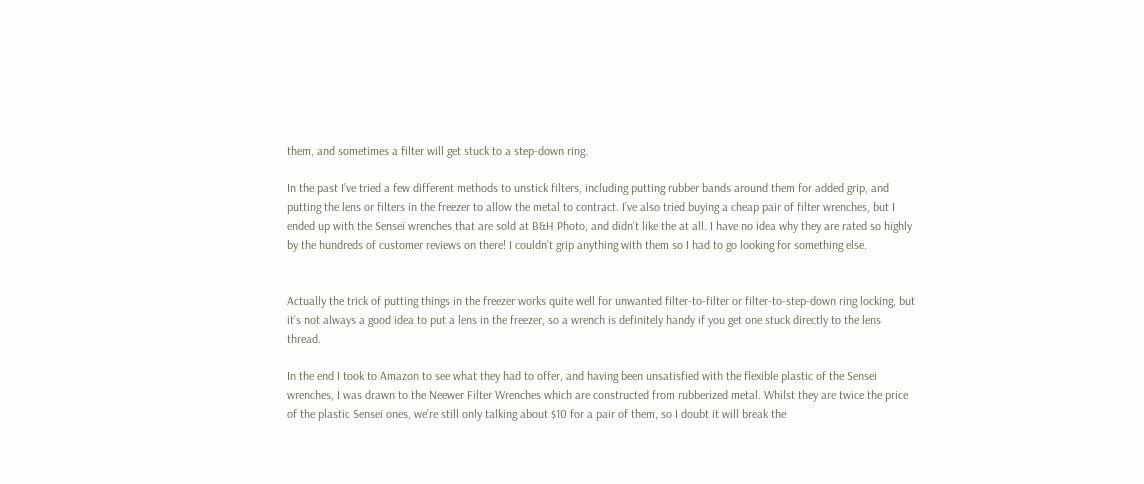them, and sometimes a filter will get stuck to a step-down ring.

In the past I’ve tried a few different methods to unstick filters, including putting rubber bands around them for added grip, and putting the lens or filters in the freezer to allow the metal to contract. I’ve also tried buying a cheap pair of filter wrenches, but I ended up with the Sensei wrenches that are sold at B&H Photo, and didn’t like the at all. I have no idea why they are rated so highly by the hundreds of customer reviews on there! I couldn’t grip anything with them so I had to go looking for something else.


Actually the trick of putting things in the freezer works quite well for unwanted filter-to-filter or filter-to-step-down ring locking, but it’s not always a good idea to put a lens in the freezer, so a wrench is definitely handy if you get one stuck directly to the lens thread.

In the end I took to Amazon to see what they had to offer, and having been unsatisfied with the flexible plastic of the Sensei wrenches, I was drawn to the Neewer Filter Wrenches which are constructed from rubberized metal. Whilst they are twice the price of the plastic Sensei ones, we’re still only talking about $10 for a pair of them, so I doubt it will break the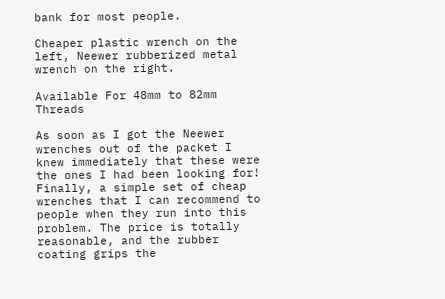bank for most people.

Cheaper plastic wrench on the left, Neewer rubberized metal wrench on the right.

Available For 48mm to 82mm Threads

As soon as I got the Neewer wrenches out of the packet I knew immediately that these were the ones I had been looking for! Finally, a simple set of cheap wrenches that I can recommend to people when they run into this problem. The price is totally reasonable, and the rubber coating grips the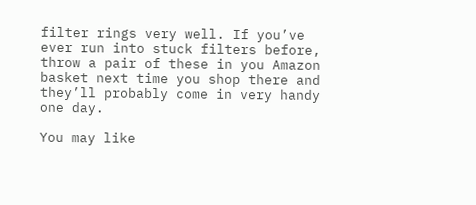filter rings very well. If you’ve ever run into stuck filters before, throw a pair of these in you Amazon basket next time you shop there and they’ll probably come in very handy one day.

You may like